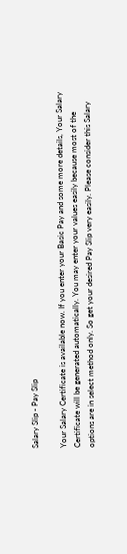Salary Slip - Pay Slip

Your Salary Certificate is available now. If you enter your Basic Pay and some more details, Your Salary Certificate will be generated automatically. You may enter your values easily because most of the options are in select method only. So get your desired Pay Slip very easily. Please consider this Salary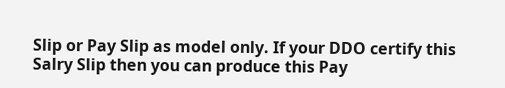Slip or Pay Slip as model only. If your DDO certify this Salry Slip then you can produce this Pay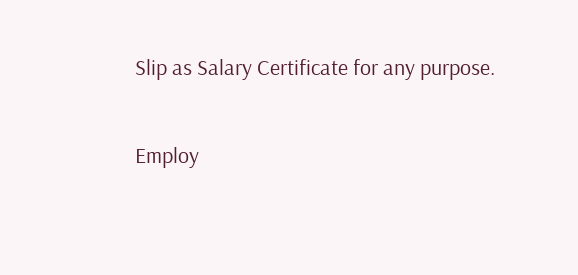Slip as Salary Certificate for any purpose.

Employ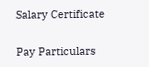Salary Certificate

Pay Particulars